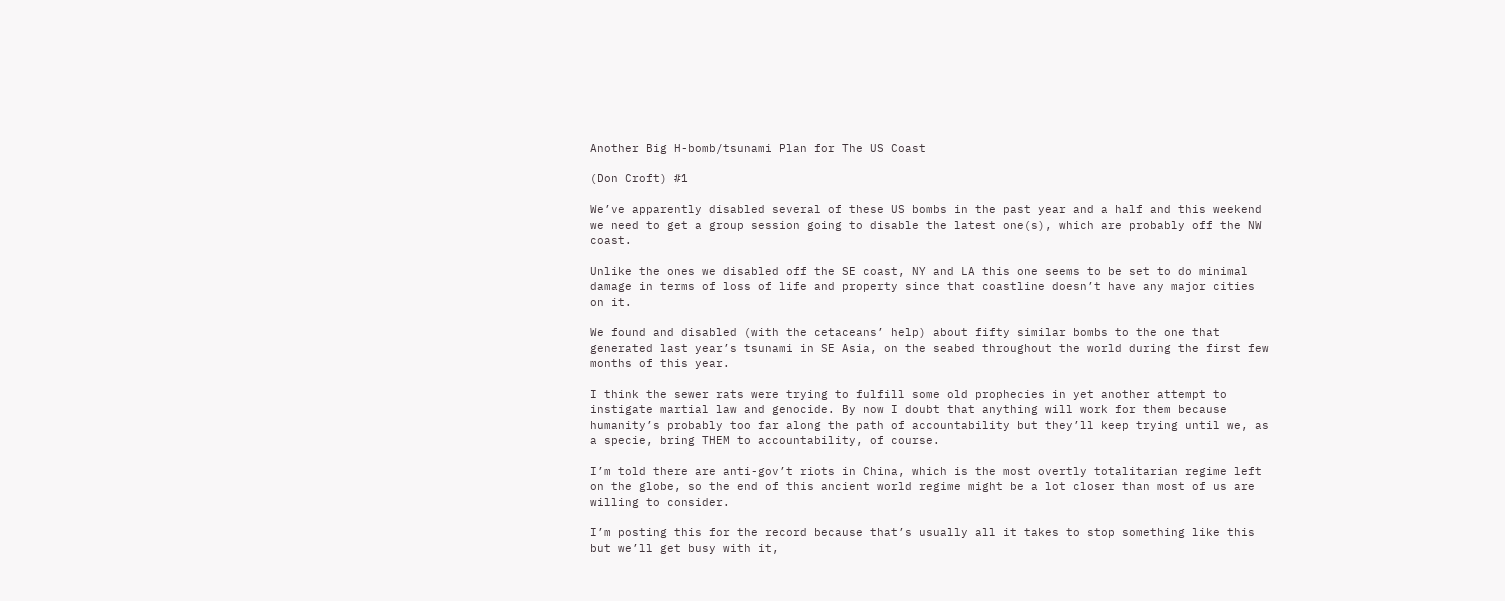Another Big H-bomb/tsunami Plan for The US Coast

(Don Croft) #1

We’ve apparently disabled several of these US bombs in the past year and a half and this weekend we need to get a group session going to disable the latest one(s), which are probably off the NW coast.

Unlike the ones we disabled off the SE coast, NY and LA this one seems to be set to do minimal damage in terms of loss of life and property since that coastline doesn’t have any major cities on it.

We found and disabled (with the cetaceans’ help) about fifty similar bombs to the one that generated last year’s tsunami in SE Asia, on the seabed throughout the world during the first few months of this year.

I think the sewer rats were trying to fulfill some old prophecies in yet another attempt to instigate martial law and genocide. By now I doubt that anything will work for them because humanity’s probably too far along the path of accountability but they’ll keep trying until we, as a specie, bring THEM to accountability, of course.

I’m told there are anti-gov’t riots in China, which is the most overtly totalitarian regime left on the globe, so the end of this ancient world regime might be a lot closer than most of us are willing to consider.

I’m posting this for the record because that’s usually all it takes to stop something like this but we’ll get busy with it,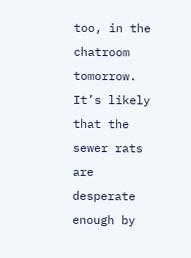too, in the chatroom tomorrow. It’s likely that the sewer rats are desperate enough by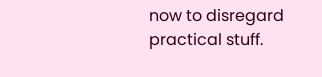now to disregard practical stuff.